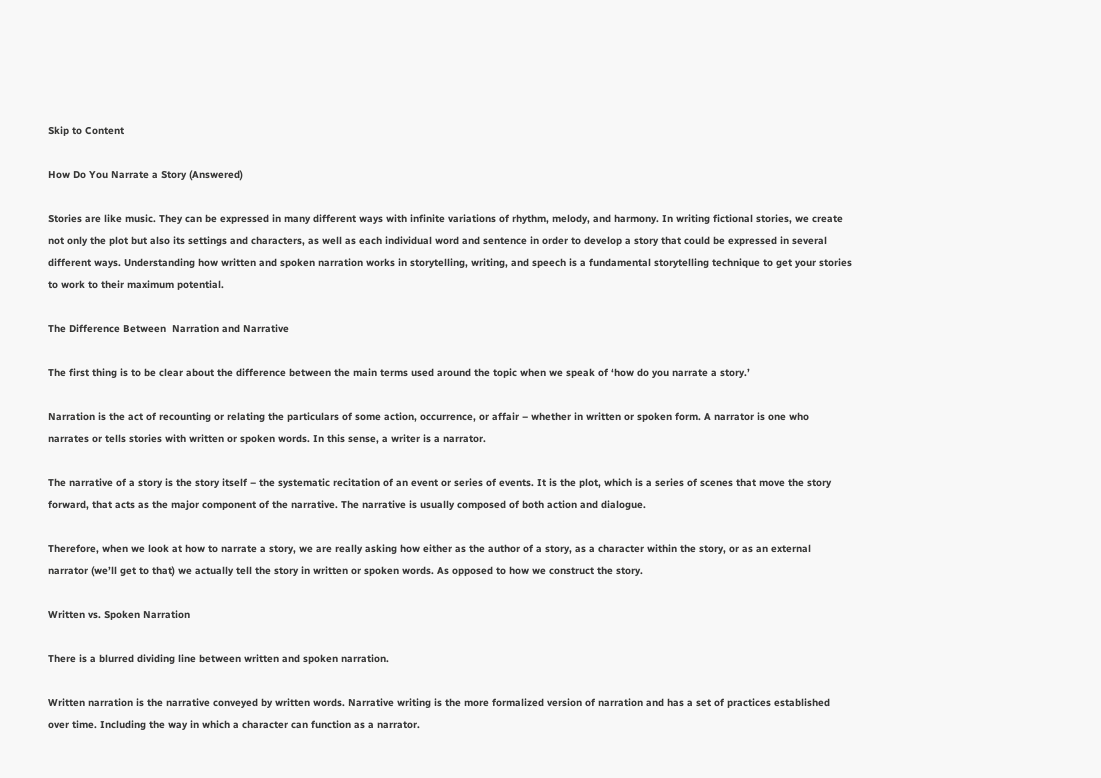Skip to Content

How Do You Narrate a Story (Answered)

Stories are like music. They can be expressed in many different ways with infinite variations of rhythm, melody, and harmony. In writing fictional stories, we create not only the plot but also its settings and characters, as well as each individual word and sentence in order to develop a story that could be expressed in several different ways. Understanding how written and spoken narration works in storytelling, writing, and speech is a fundamental storytelling technique to get your stories to work to their maximum potential.

The Difference Between  Narration and Narrative

The first thing is to be clear about the difference between the main terms used around the topic when we speak of ‘how do you narrate a story.’

Narration is the act of recounting or relating the particulars of some action, occurrence, or affair – whether in written or spoken form. A narrator is one who narrates or tells stories with written or spoken words. In this sense, a writer is a narrator.

The narrative of a story is the story itself – the systematic recitation of an event or series of events. It is the plot, which is a series of scenes that move the story forward, that acts as the major component of the narrative. The narrative is usually composed of both action and dialogue.

Therefore, when we look at how to narrate a story, we are really asking how either as the author of a story, as a character within the story, or as an external narrator (we’ll get to that) we actually tell the story in written or spoken words. As opposed to how we construct the story.

Written vs. Spoken Narration

There is a blurred dividing line between written and spoken narration.

Written narration is the narrative conveyed by written words. Narrative writing is the more formalized version of narration and has a set of practices established over time. Including the way in which a character can function as a narrator.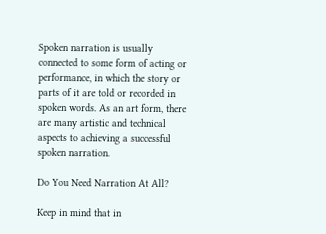Spoken narration is usually connected to some form of acting or performance, in which the story or parts of it are told or recorded in spoken words. As an art form, there are many artistic and technical aspects to achieving a successful spoken narration.

Do You Need Narration At All?

Keep in mind that in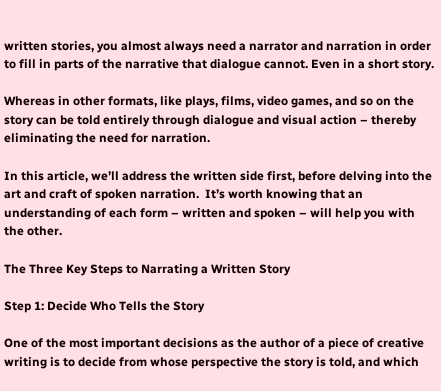written stories, you almost always need a narrator and narration in order to fill in parts of the narrative that dialogue cannot. Even in a short story.

Whereas in other formats, like plays, films, video games, and so on the story can be told entirely through dialogue and visual action – thereby eliminating the need for narration.

In this article, we’ll address the written side first, before delving into the art and craft of spoken narration.  It’s worth knowing that an understanding of each form – written and spoken – will help you with the other.

The Three Key Steps to Narrating a Written Story

Step 1: Decide Who Tells the Story

One of the most important decisions as the author of a piece of creative writing is to decide from whose perspective the story is told, and which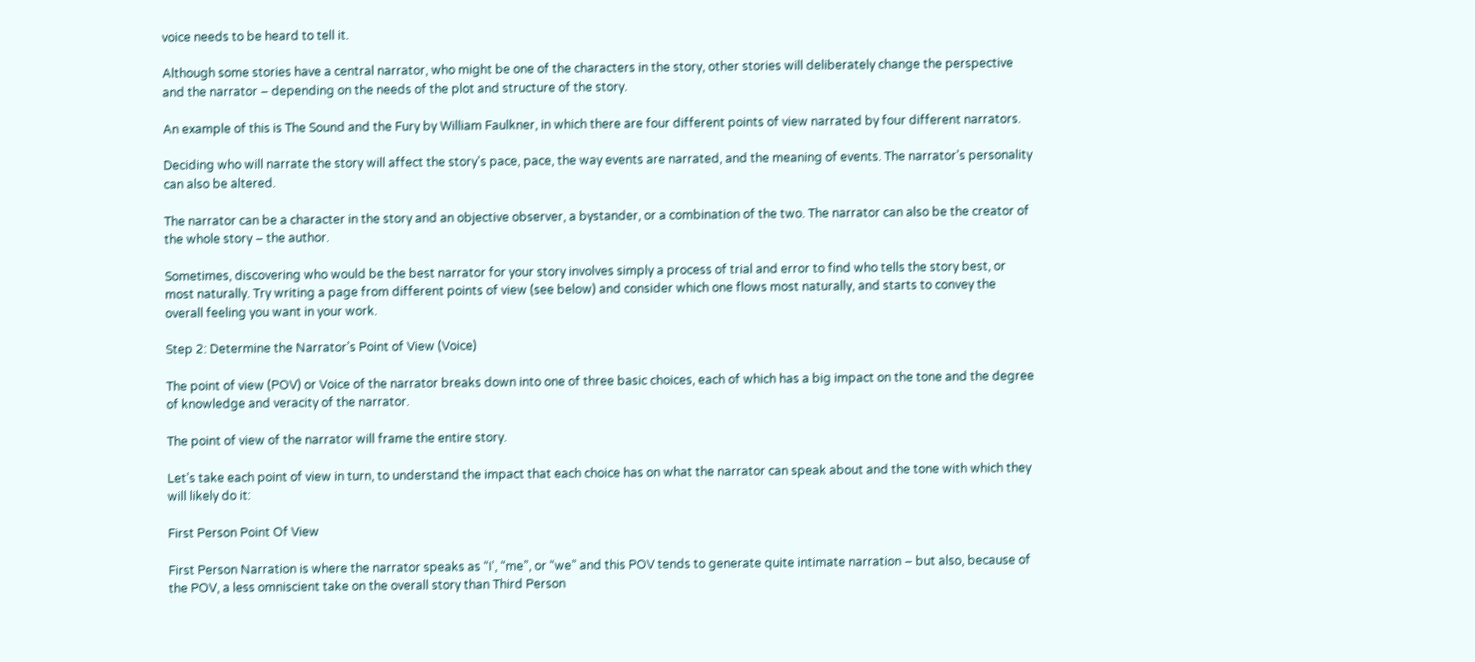voice needs to be heard to tell it.

Although some stories have a central narrator, who might be one of the characters in the story, other stories will deliberately change the perspective and the narrator – depending on the needs of the plot and structure of the story.

An example of this is The Sound and the Fury by William Faulkner, in which there are four different points of view narrated by four different narrators.

Deciding who will narrate the story will affect the story’s pace, pace, the way events are narrated, and the meaning of events. The narrator’s personality can also be altered.

The narrator can be a character in the story and an objective observer, a bystander, or a combination of the two. The narrator can also be the creator of the whole story – the author.

Sometimes, discovering who would be the best narrator for your story involves simply a process of trial and error to find who tells the story best, or most naturally. Try writing a page from different points of view (see below) and consider which one flows most naturally, and starts to convey the overall feeling you want in your work.

Step 2: Determine the Narrator’s Point of View (Voice)

The point of view (POV) or Voice of the narrator breaks down into one of three basic choices, each of which has a big impact on the tone and the degree of knowledge and veracity of the narrator.

The point of view of the narrator will frame the entire story.

Let’s take each point of view in turn, to understand the impact that each choice has on what the narrator can speak about and the tone with which they will likely do it:

First Person Point Of View

First Person Narration is where the narrator speaks as “I’, “me”, or “we” and this POV tends to generate quite intimate narration – but also, because of the POV, a less omniscient take on the overall story than Third Person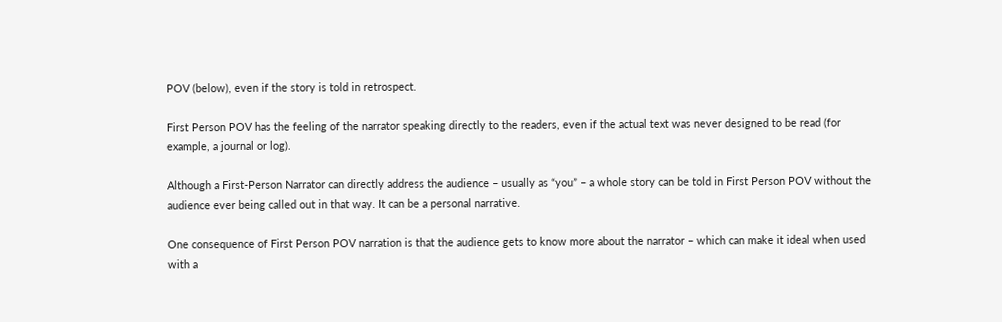POV (below), even if the story is told in retrospect.

First Person POV has the feeling of the narrator speaking directly to the readers, even if the actual text was never designed to be read (for example, a journal or log).

Although a First-Person Narrator can directly address the audience – usually as “you” – a whole story can be told in First Person POV without the audience ever being called out in that way. It can be a personal narrative.

One consequence of First Person POV narration is that the audience gets to know more about the narrator – which can make it ideal when used with a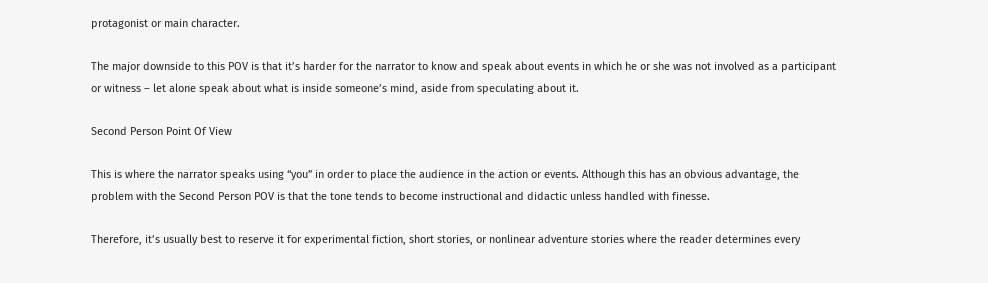protagonist or main character.

The major downside to this POV is that it’s harder for the narrator to know and speak about events in which he or she was not involved as a participant or witness – let alone speak about what is inside someone’s mind, aside from speculating about it.

Second Person Point Of View

This is where the narrator speaks using “you” in order to place the audience in the action or events. Although this has an obvious advantage, the problem with the Second Person POV is that the tone tends to become instructional and didactic unless handled with finesse.

Therefore, it’s usually best to reserve it for experimental fiction, short stories, or nonlinear adventure stories where the reader determines every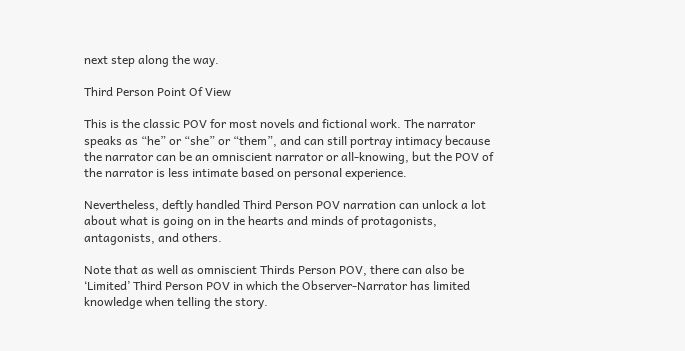next step along the way.

Third Person Point Of View

This is the classic POV for most novels and fictional work. The narrator speaks as “he” or “she” or “them”, and can still portray intimacy because the narrator can be an omniscient narrator or all-knowing, but the POV of the narrator is less intimate based on personal experience.

Nevertheless, deftly handled Third Person POV narration can unlock a lot about what is going on in the hearts and minds of protagonists, antagonists, and others.

Note that as well as omniscient Thirds Person POV, there can also be ‘Limited’ Third Person POV in which the Observer-Narrator has limited knowledge when telling the story.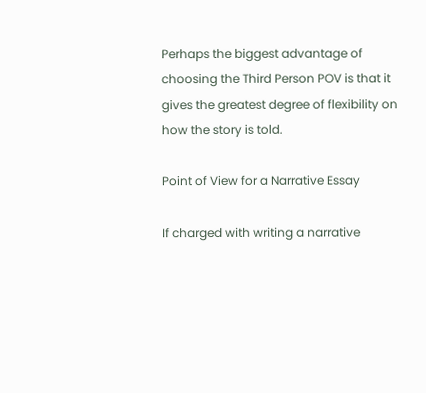Perhaps the biggest advantage of choosing the Third Person POV is that it gives the greatest degree of flexibility on how the story is told.

Point of View for a Narrative Essay

If charged with writing a narrative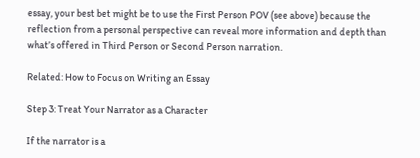essay, your best bet might be to use the First Person POV (see above) because the reflection from a personal perspective can reveal more information and depth than what’s offered in Third Person or Second Person narration.

Related: How to Focus on Writing an Essay

Step 3: Treat Your Narrator as a Character

If the narrator is a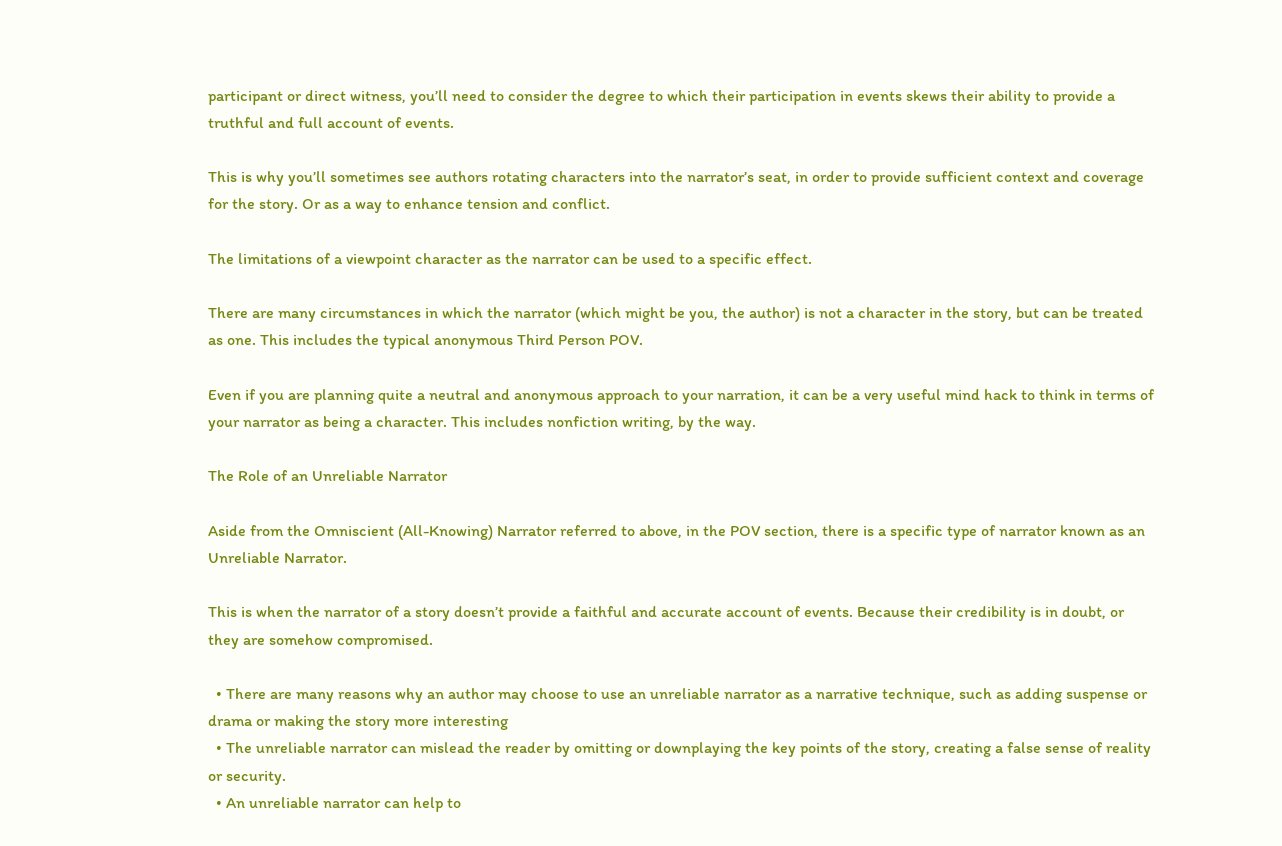participant or direct witness, you’ll need to consider the degree to which their participation in events skews their ability to provide a truthful and full account of events.

This is why you’ll sometimes see authors rotating characters into the narrator’s seat, in order to provide sufficient context and coverage for the story. Or as a way to enhance tension and conflict.

The limitations of a viewpoint character as the narrator can be used to a specific effect.

There are many circumstances in which the narrator (which might be you, the author) is not a character in the story, but can be treated as one. This includes the typical anonymous Third Person POV.

Even if you are planning quite a neutral and anonymous approach to your narration, it can be a very useful mind hack to think in terms of your narrator as being a character. This includes nonfiction writing, by the way.

The Role of an Unreliable Narrator

Aside from the Omniscient (All-Knowing) Narrator referred to above, in the POV section, there is a specific type of narrator known as an Unreliable Narrator.

This is when the narrator of a story doesn’t provide a faithful and accurate account of events. Because their credibility is in doubt, or they are somehow compromised.

  • There are many reasons why an author may choose to use an unreliable narrator as a narrative technique, such as adding suspense or drama or making the story more interesting
  • The unreliable narrator can mislead the reader by omitting or downplaying the key points of the story, creating a false sense of reality or security.
  • An unreliable narrator can help to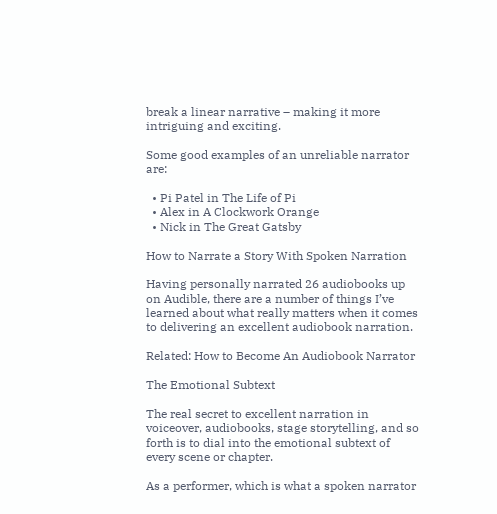break a linear narrative – making it more intriguing and exciting.

Some good examples of an unreliable narrator are:

  • Pi Patel in The Life of Pi
  • Alex in A Clockwork Orange
  • Nick in The Great Gatsby

How to Narrate a Story With Spoken Narration

Having personally narrated 26 audiobooks up on Audible, there are a number of things I’ve learned about what really matters when it comes to delivering an excellent audiobook narration.

Related: How to Become An Audiobook Narrator

The Emotional Subtext

The real secret to excellent narration in voiceover, audiobooks, stage storytelling, and so forth is to dial into the emotional subtext of every scene or chapter.

As a performer, which is what a spoken narrator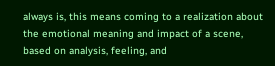always is, this means coming to a realization about the emotional meaning and impact of a scene, based on analysis, feeling, and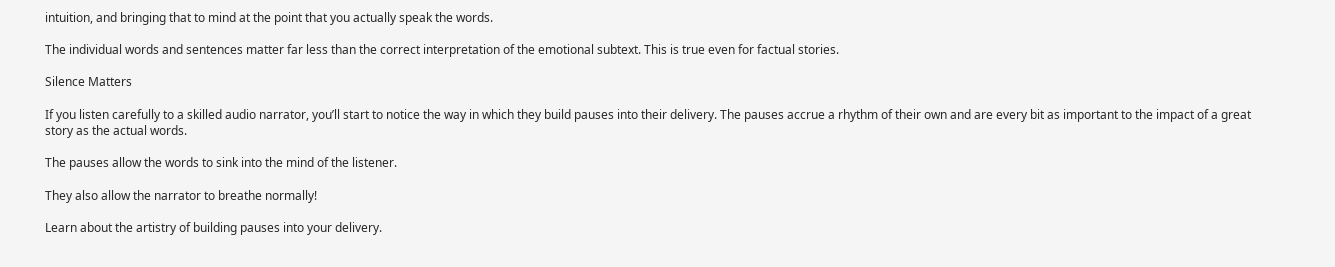intuition, and bringing that to mind at the point that you actually speak the words.

The individual words and sentences matter far less than the correct interpretation of the emotional subtext. This is true even for factual stories.

Silence Matters

If you listen carefully to a skilled audio narrator, you’ll start to notice the way in which they build pauses into their delivery. The pauses accrue a rhythm of their own and are every bit as important to the impact of a great story as the actual words.

The pauses allow the words to sink into the mind of the listener.

They also allow the narrator to breathe normally!

Learn about the artistry of building pauses into your delivery.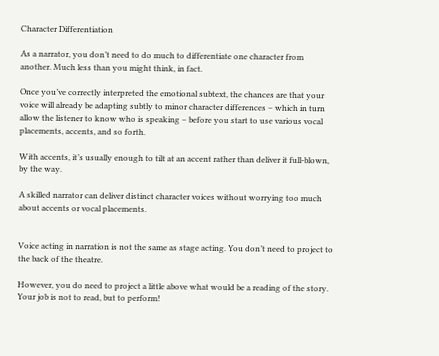Character Differentiation

As a narrator, you don’t need to do much to differentiate one character from another. Much less than you might think, in fact.

Once you’ve correctly interpreted the emotional subtext, the chances are that your voice will already be adapting subtly to minor character differences – which in turn allow the listener to know who is speaking – before you start to use various vocal placements, accents, and so forth.

With accents, it’s usually enough to tilt at an accent rather than deliver it full-blown, by the way.

A skilled narrator can deliver distinct character voices without worrying too much about accents or vocal placements.


Voice acting in narration is not the same as stage acting. You don’t need to project to the back of the theatre.

However, you do need to project a little above what would be a reading of the story. Your job is not to read, but to perform!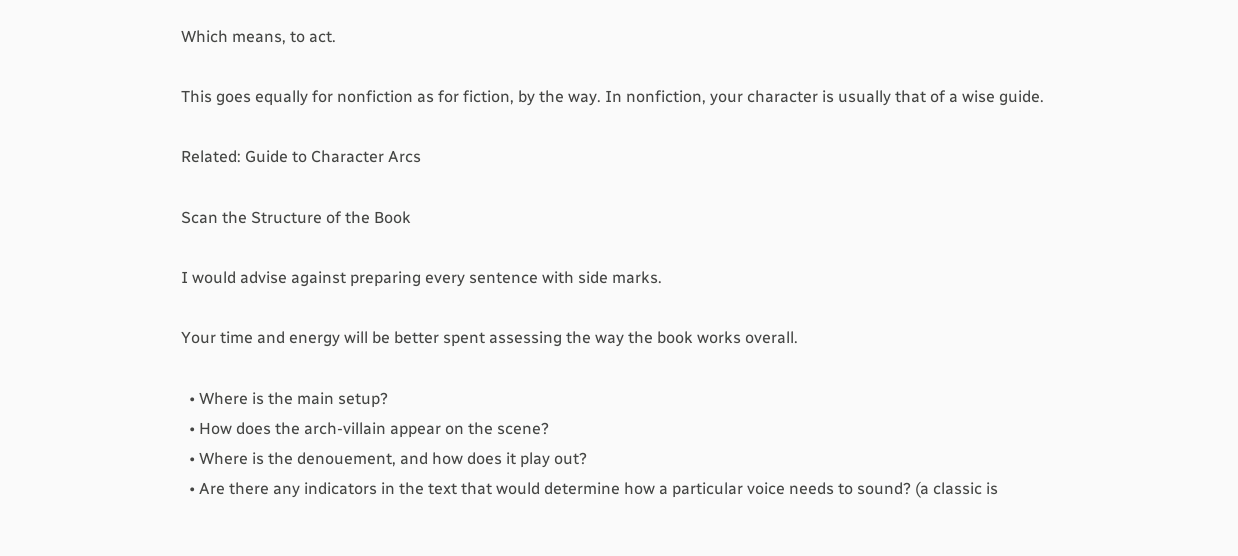Which means, to act.

This goes equally for nonfiction as for fiction, by the way. In nonfiction, your character is usually that of a wise guide.

Related: Guide to Character Arcs

Scan the Structure of the Book

I would advise against preparing every sentence with side marks.

Your time and energy will be better spent assessing the way the book works overall.

  • Where is the main setup?
  • How does the arch-villain appear on the scene?
  • Where is the denouement, and how does it play out?
  • Are there any indicators in the text that would determine how a particular voice needs to sound? (a classic is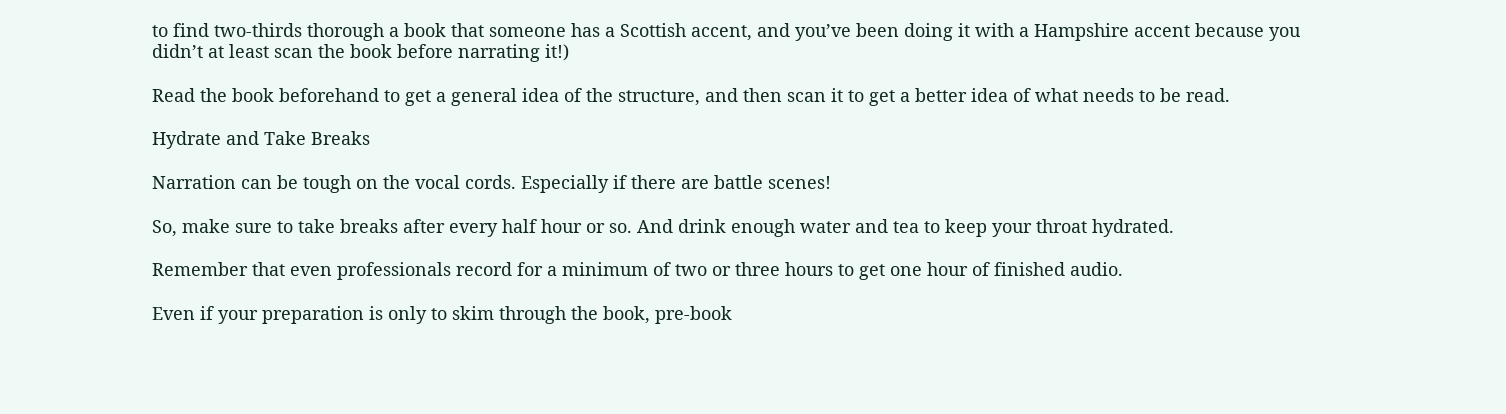to find two-thirds thorough a book that someone has a Scottish accent, and you’ve been doing it with a Hampshire accent because you didn’t at least scan the book before narrating it!)

Read the book beforehand to get a general idea of the structure, and then scan it to get a better idea of what needs to be read.

Hydrate and Take Breaks

Narration can be tough on the vocal cords. Especially if there are battle scenes!

So, make sure to take breaks after every half hour or so. And drink enough water and tea to keep your throat hydrated.

Remember that even professionals record for a minimum of two or three hours to get one hour of finished audio.

Even if your preparation is only to skim through the book, pre-book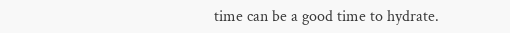time can be a good time to hydrate.